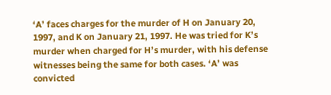‘A’ faces charges for the murder of H on January 20, 1997, and K on January 21, 1997. He was tried for K’s murder when charged for H’s murder, with his defense witnesses being the same for both cases. ‘A’ was convicted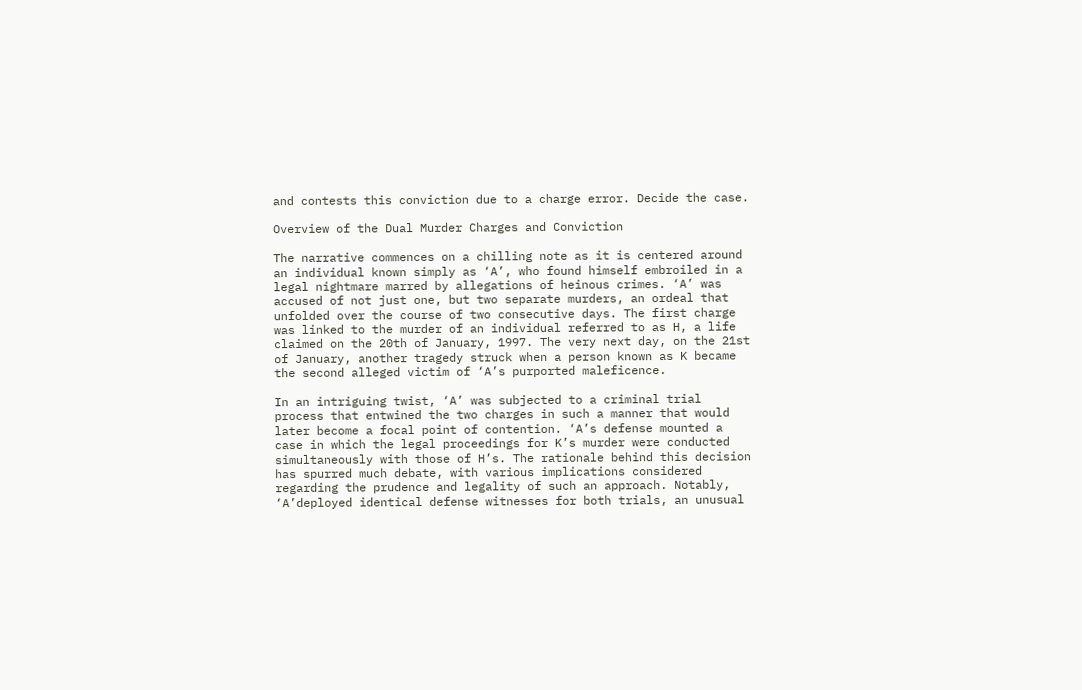and contests this conviction due to a charge error. Decide the case.

Overview of the Dual Murder Charges and Conviction

The narrative commences on a chilling note as it is centered around an individual known simply as ‘A’, who found himself embroiled in a legal nightmare marred by allegations of heinous crimes. ‘A’ was accused of not just one, but two separate murders, an ordeal that unfolded over the course of two consecutive days. The first charge was linked to the murder of an individual referred to as H, a life claimed on the 20th of January, 1997. The very next day, on the 21st of January, another tragedy struck when a person known as K became the second alleged victim of ‘A’s purported maleficence.

In an intriguing twist, ‘A’ was subjected to a criminal trial process that entwined the two charges in such a manner that would later become a focal point of contention. ‘A’s defense mounted a case in which the legal proceedings for K’s murder were conducted simultaneously with those of H’s. The rationale behind this decision has spurred much debate, with various implications considered regarding the prudence and legality of such an approach. Notably, ‘A’deployed identical defense witnesses for both trials, an unusual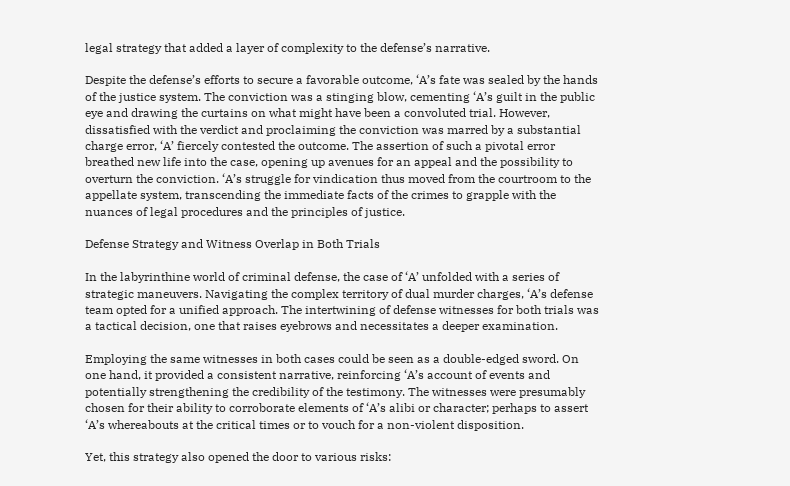legal strategy that added a layer of complexity to the defense’s narrative.

Despite the defense’s efforts to secure a favorable outcome, ‘A’s fate was sealed by the hands of the justice system. The conviction was a stinging blow, cementing ‘A’s guilt in the public eye and drawing the curtains on what might have been a convoluted trial. However, dissatisfied with the verdict and proclaiming the conviction was marred by a substantial charge error, ‘A’ fiercely contested the outcome. The assertion of such a pivotal error breathed new life into the case, opening up avenues for an appeal and the possibility to overturn the conviction. ‘A’s struggle for vindication thus moved from the courtroom to the appellate system, transcending the immediate facts of the crimes to grapple with the nuances of legal procedures and the principles of justice.

Defense Strategy and Witness Overlap in Both Trials

In the labyrinthine world of criminal defense, the case of ‘A’ unfolded with a series of strategic maneuvers. Navigating the complex territory of dual murder charges, ‘A’s defense team opted for a unified approach. The intertwining of defense witnesses for both trials was a tactical decision, one that raises eyebrows and necessitates a deeper examination.

Employing the same witnesses in both cases could be seen as a double-edged sword. On one hand, it provided a consistent narrative, reinforcing ‘A’s account of events and potentially strengthening the credibility of the testimony. The witnesses were presumably chosen for their ability to corroborate elements of ‘A’s alibi or character; perhaps to assert ‘A’s whereabouts at the critical times or to vouch for a non-violent disposition.

Yet, this strategy also opened the door to various risks: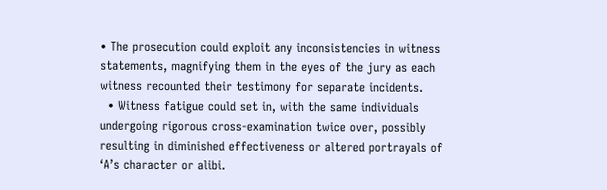• The prosecution could exploit any inconsistencies in witness statements, magnifying them in the eyes of the jury as each witness recounted their testimony for separate incidents.
  • Witness fatigue could set in, with the same individuals undergoing rigorous cross-examination twice over, possibly resulting in diminished effectiveness or altered portrayals of ‘A’s character or alibi.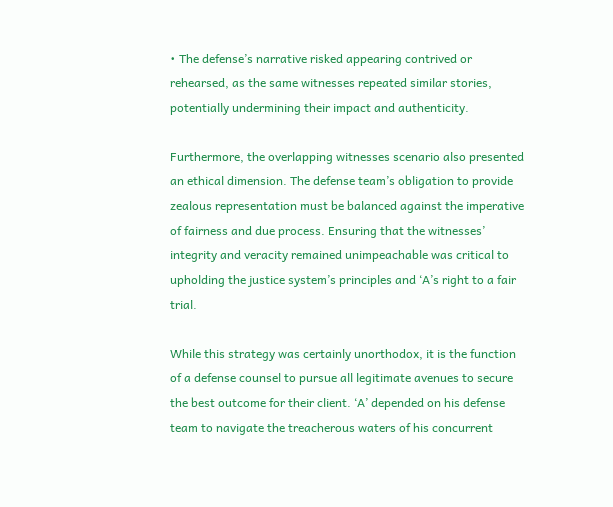• The defense’s narrative risked appearing contrived or rehearsed, as the same witnesses repeated similar stories, potentially undermining their impact and authenticity.

Furthermore, the overlapping witnesses scenario also presented an ethical dimension. The defense team’s obligation to provide zealous representation must be balanced against the imperative of fairness and due process. Ensuring that the witnesses’ integrity and veracity remained unimpeachable was critical to upholding the justice system’s principles and ‘A’s right to a fair trial.

While this strategy was certainly unorthodox, it is the function of a defense counsel to pursue all legitimate avenues to secure the best outcome for their client. ‘A’ depended on his defense team to navigate the treacherous waters of his concurrent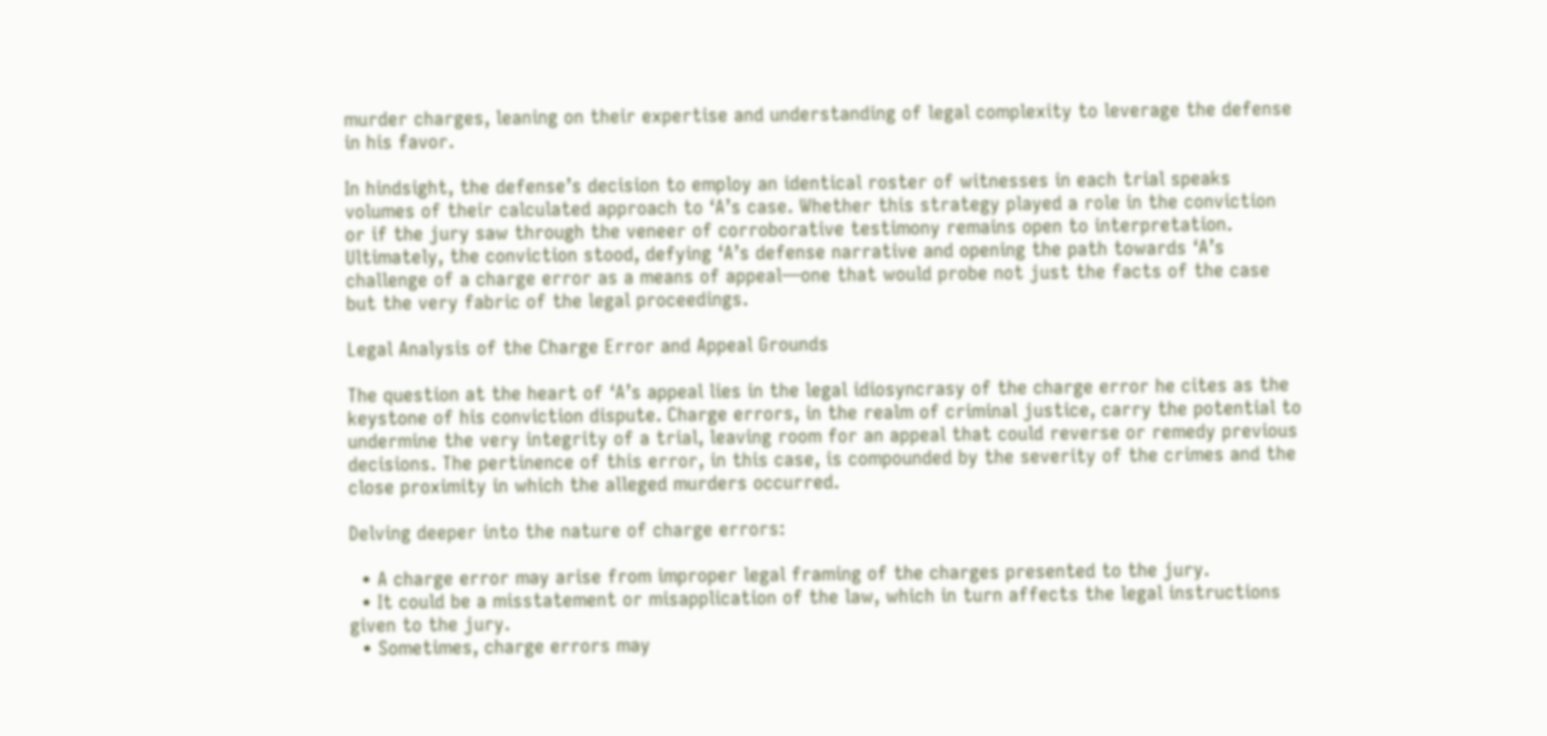murder charges, leaning on their expertise and understanding of legal complexity to leverage the defense in his favor.

In hindsight, the defense’s decision to employ an identical roster of witnesses in each trial speaks volumes of their calculated approach to ‘A’s case. Whether this strategy played a role in the conviction or if the jury saw through the veneer of corroborative testimony remains open to interpretation. Ultimately, the conviction stood, defying ‘A’s defense narrative and opening the path towards ‘A’s challenge of a charge error as a means of appeal—one that would probe not just the facts of the case but the very fabric of the legal proceedings.

Legal Analysis of the Charge Error and Appeal Grounds

The question at the heart of ‘A’s appeal lies in the legal idiosyncrasy of the charge error he cites as the keystone of his conviction dispute. Charge errors, in the realm of criminal justice, carry the potential to undermine the very integrity of a trial, leaving room for an appeal that could reverse or remedy previous decisions. The pertinence of this error, in this case, is compounded by the severity of the crimes and the close proximity in which the alleged murders occurred.

Delving deeper into the nature of charge errors:

  • A charge error may arise from improper legal framing of the charges presented to the jury.
  • It could be a misstatement or misapplication of the law, which in turn affects the legal instructions given to the jury.
  • Sometimes, charge errors may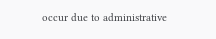occur due to administrative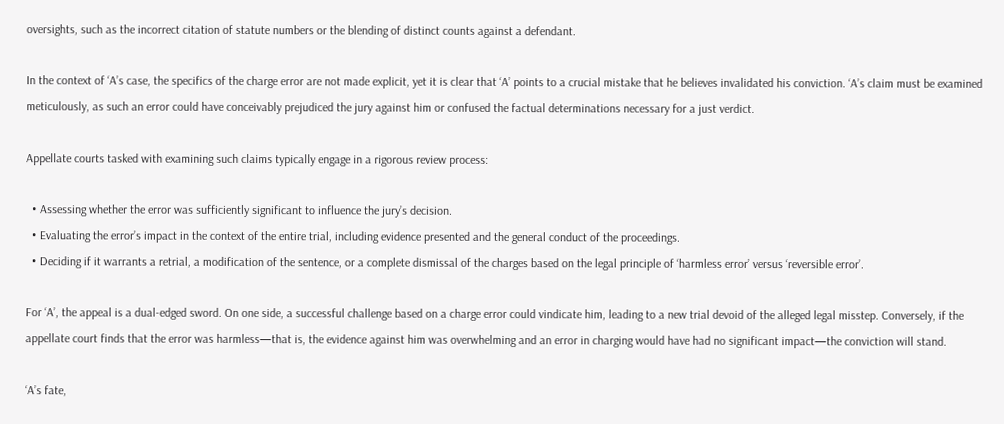oversights, such as the incorrect citation of statute numbers or the blending of distinct counts against a defendant.

In the context of ‘A’s case, the specifics of the charge error are not made explicit, yet it is clear that ‘A’ points to a crucial mistake that he believes invalidated his conviction. ‘A’s claim must be examined meticulously, as such an error could have conceivably prejudiced the jury against him or confused the factual determinations necessary for a just verdict.

Appellate courts tasked with examining such claims typically engage in a rigorous review process:

  • Assessing whether the error was sufficiently significant to influence the jury’s decision.
  • Evaluating the error’s impact in the context of the entire trial, including evidence presented and the general conduct of the proceedings.
  • Deciding if it warrants a retrial, a modification of the sentence, or a complete dismissal of the charges based on the legal principle of ‘harmless error’ versus ‘reversible error’.

For ‘A’, the appeal is a dual-edged sword. On one side, a successful challenge based on a charge error could vindicate him, leading to a new trial devoid of the alleged legal misstep. Conversely, if the appellate court finds that the error was harmless—that is, the evidence against him was overwhelming and an error in charging would have had no significant impact—the conviction will stand.

‘A’s fate,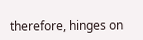therefore, hinges on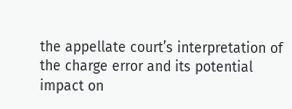the appellate court’s interpretation of the charge error and its potential impact on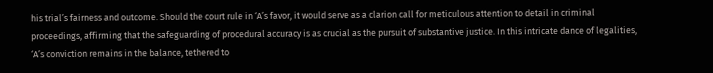his trial’s fairness and outcome. Should the court rule in ‘A’s favor, it would serve as a clarion call for meticulous attention to detail in criminal proceedings, affirming that the safeguarding of procedural accuracy is as crucial as the pursuit of substantive justice. In this intricate dance of legalities, ‘A’s conviction remains in the balance, tethered to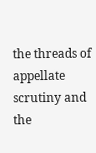the threads of appellate scrutiny and the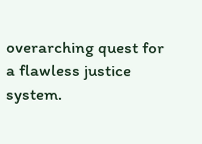overarching quest for a flawless justice system.